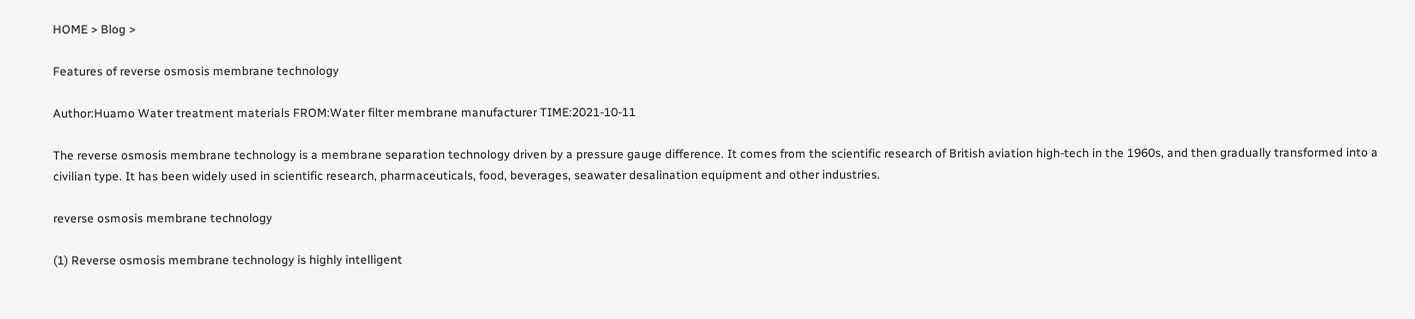HOME > Blog >

Features of reverse osmosis membrane technology

Author:Huamo Water treatment materials FROM:Water filter membrane manufacturer TIME:2021-10-11

The reverse osmosis membrane technology is a membrane separation technology driven by a pressure gauge difference. It comes from the scientific research of British aviation high-tech in the 1960s, and then gradually transformed into a civilian type. It has been widely used in scientific research, pharmaceuticals, food, beverages, seawater desalination equipment and other industries.

reverse osmosis membrane technology

(1) Reverse osmosis membrane technology is highly intelligent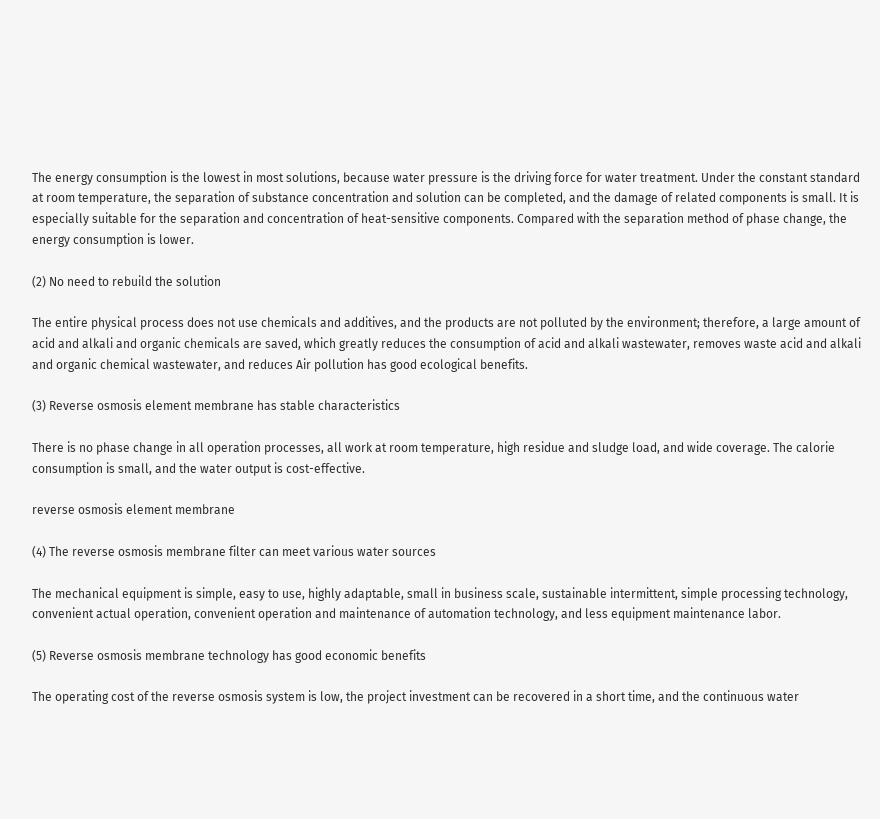The energy consumption is the lowest in most solutions, because water pressure is the driving force for water treatment. Under the constant standard at room temperature, the separation of substance concentration and solution can be completed, and the damage of related components is small. It is especially suitable for the separation and concentration of heat-sensitive components. Compared with the separation method of phase change, the energy consumption is lower.

(2) No need to rebuild the solution

The entire physical process does not use chemicals and additives, and the products are not polluted by the environment; therefore, a large amount of acid and alkali and organic chemicals are saved, which greatly reduces the consumption of acid and alkali wastewater, removes waste acid and alkali and organic chemical wastewater, and reduces Air pollution has good ecological benefits.

(3) Reverse osmosis element membrane has stable characteristics

There is no phase change in all operation processes, all work at room temperature, high residue and sludge load, and wide coverage. The calorie consumption is small, and the water output is cost-effective.

reverse osmosis element membrane

(4) The reverse osmosis membrane filter can meet various water sources

The mechanical equipment is simple, easy to use, highly adaptable, small in business scale, sustainable intermittent, simple processing technology, convenient actual operation, convenient operation and maintenance of automation technology, and less equipment maintenance labor.

(5) Reverse osmosis membrane technology has good economic benefits

The operating cost of the reverse osmosis system is low, the project investment can be recovered in a short time, and the continuous water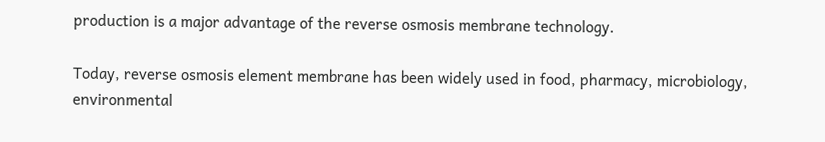production is a major advantage of the reverse osmosis membrane technology.

Today, reverse osmosis element membrane has been widely used in food, pharmacy, microbiology, environmental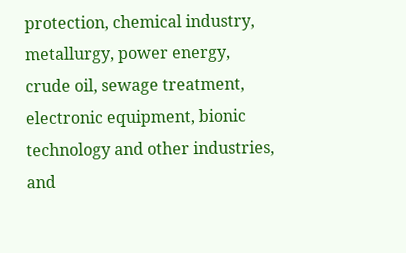protection, chemical industry, metallurgy, power energy, crude oil, sewage treatment, electronic equipment, bionic technology and other industries, and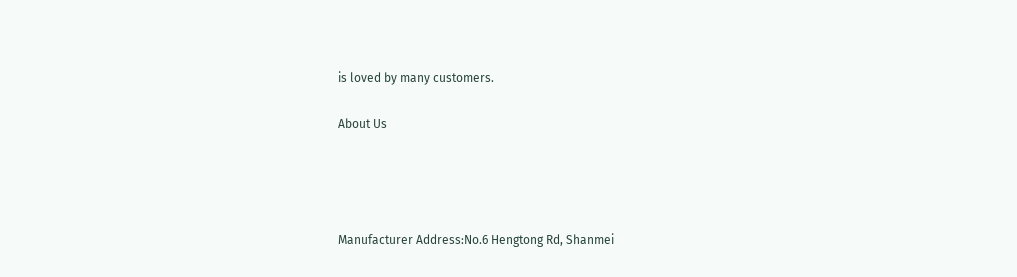is loved by many customers.

About Us




Manufacturer Address:No.6 Hengtong Rd, Shanmei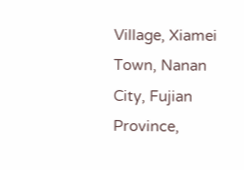Village, Xiamei Town, Nanan City, Fujian Province,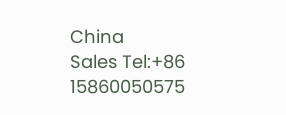China
Sales Tel:+86 15860050575